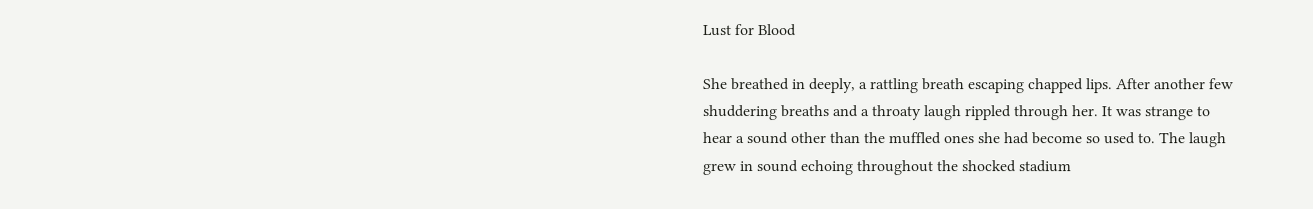Lust for Blood

She breathed in deeply, a rattling breath escaping chapped lips. After another few shuddering breaths and a throaty laugh rippled through her. It was strange to hear a sound other than the muffled ones she had become so used to. The laugh grew in sound echoing throughout the shocked stadium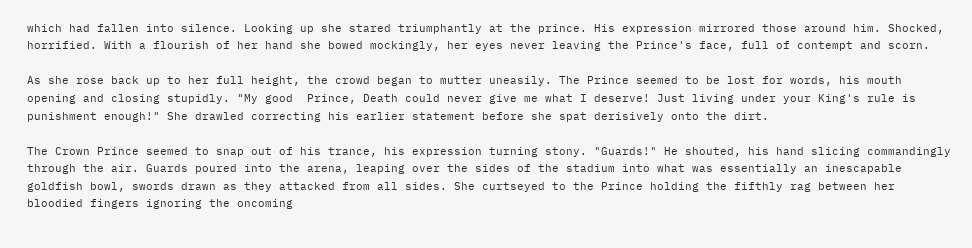which had fallen into silence. Looking up she stared triumphantly at the prince. His expression mirrored those around him. Shocked, horrified. With a flourish of her hand she bowed mockingly, her eyes never leaving the Prince's face, full of contempt and scorn.

As she rose back up to her full height, the crowd began to mutter uneasily. The Prince seemed to be lost for words, his mouth opening and closing stupidly. "My good  Prince, Death could never give me what I deserve! Just living under your King's rule is punishment enough!" She drawled correcting his earlier statement before she spat derisively onto the dirt.

The Crown Prince seemed to snap out of his trance, his expression turning stony. "Guards!" He shouted, his hand slicing commandingly through the air. Guards poured into the arena, leaping over the sides of the stadium into what was essentially an inescapable goldfish bowl, swords drawn as they attacked from all sides. She curtseyed to the Prince holding the fifthly rag between her bloodied fingers ignoring the oncoming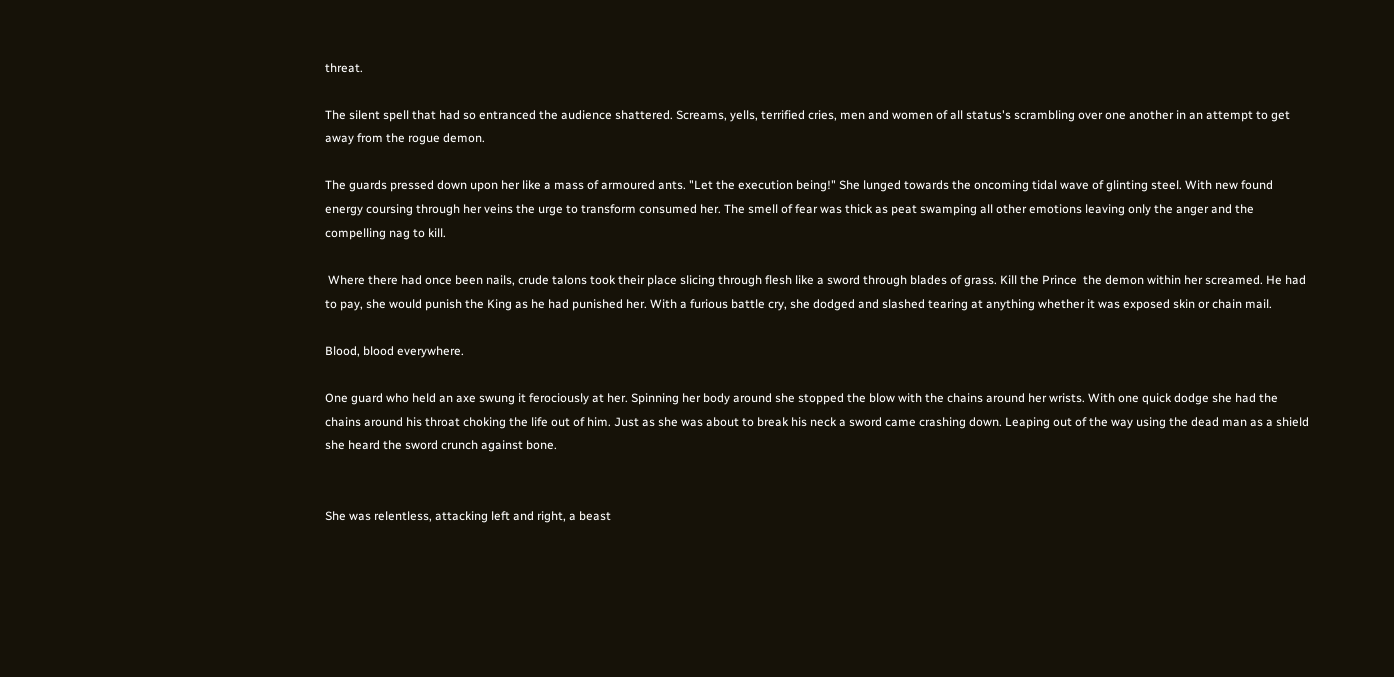threat.

The silent spell that had so entranced the audience shattered. Screams, yells, terrified cries, men and women of all status's scrambling over one another in an attempt to get away from the rogue demon.

The guards pressed down upon her like a mass of armoured ants. "Let the execution being!" She lunged towards the oncoming tidal wave of glinting steel. With new found energy coursing through her veins the urge to transform consumed her. The smell of fear was thick as peat swamping all other emotions leaving only the anger and the compelling nag to kill.

 Where there had once been nails, crude talons took their place slicing through flesh like a sword through blades of grass. Kill the Prince  the demon within her screamed. He had to pay, she would punish the King as he had punished her. With a furious battle cry, she dodged and slashed tearing at anything whether it was exposed skin or chain mail.

Blood, blood everywhere.

One guard who held an axe swung it ferociously at her. Spinning her body around she stopped the blow with the chains around her wrists. With one quick dodge she had the chains around his throat choking the life out of him. Just as she was about to break his neck a sword came crashing down. Leaping out of the way using the dead man as a shield she heard the sword crunch against bone.


She was relentless, attacking left and right, a beast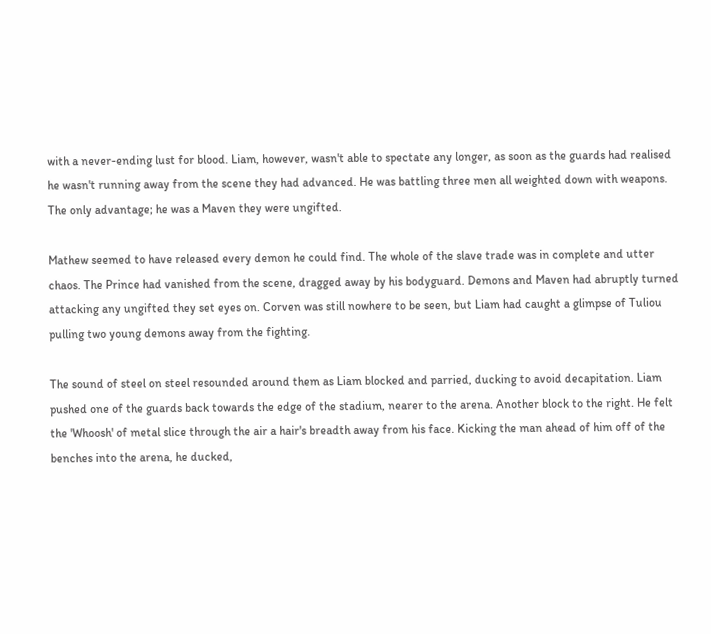with a never-ending lust for blood. Liam, however, wasn't able to spectate any longer, as soon as the guards had realised he wasn't running away from the scene they had advanced. He was battling three men all weighted down with weapons. The only advantage; he was a Maven they were ungifted.

Mathew seemed to have released every demon he could find. The whole of the slave trade was in complete and utter chaos. The Prince had vanished from the scene, dragged away by his bodyguard. Demons and Maven had abruptly turned attacking any ungifted they set eyes on. Corven was still nowhere to be seen, but Liam had caught a glimpse of Tuliou pulling two young demons away from the fighting.

The sound of steel on steel resounded around them as Liam blocked and parried, ducking to avoid decapitation. Liam pushed one of the guards back towards the edge of the stadium, nearer to the arena. Another block to the right. He felt the 'Whoosh' of metal slice through the air a hair's breadth away from his face. Kicking the man ahead of him off of the benches into the arena, he ducked,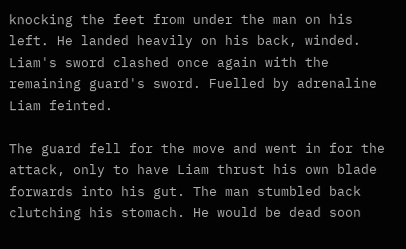knocking the feet from under the man on his left. He landed heavily on his back, winded. Liam's sword clashed once again with the remaining guard's sword. Fuelled by adrenaline Liam feinted.

The guard fell for the move and went in for the attack, only to have Liam thrust his own blade forwards into his gut. The man stumbled back clutching his stomach. He would be dead soon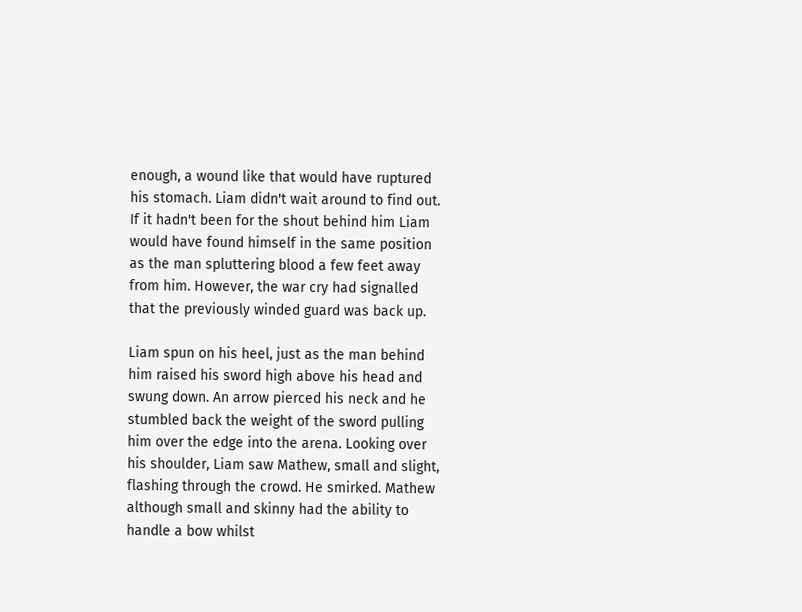enough, a wound like that would have ruptured his stomach. Liam didn't wait around to find out. If it hadn't been for the shout behind him Liam would have found himself in the same position as the man spluttering blood a few feet away from him. However, the war cry had signalled that the previously winded guard was back up.

Liam spun on his heel, just as the man behind him raised his sword high above his head and swung down. An arrow pierced his neck and he stumbled back the weight of the sword pulling him over the edge into the arena. Looking over his shoulder, Liam saw Mathew, small and slight, flashing through the crowd. He smirked. Mathew although small and skinny had the ability to handle a bow whilst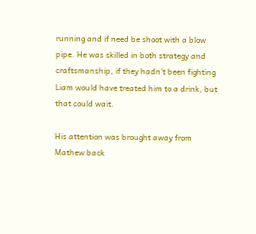running and if need be shoot with a blow pipe. He was skilled in both strategy and craftsmanship, if they hadn't been fighting Liam would have treated him to a drink, but that could wait.

His attention was brought away from Mathew back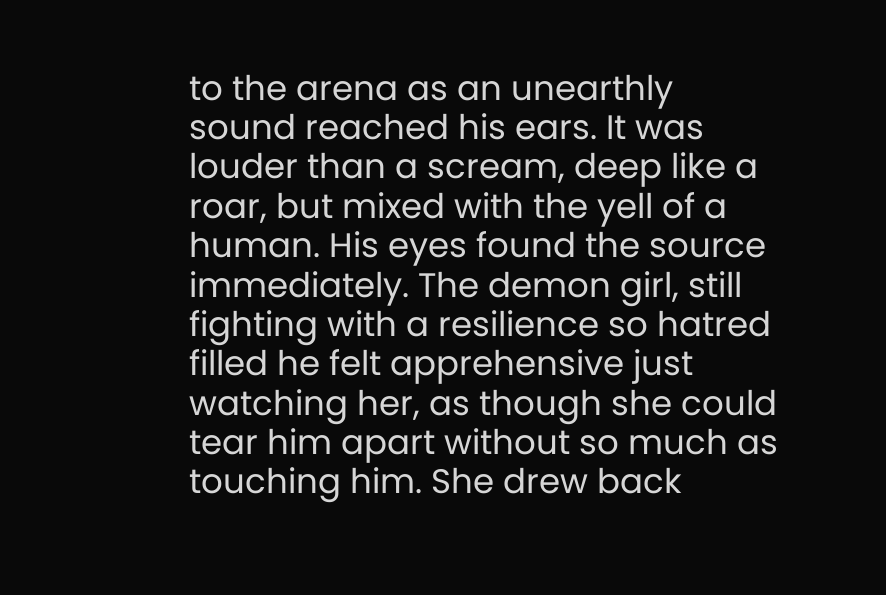to the arena as an unearthly sound reached his ears. It was louder than a scream, deep like a roar, but mixed with the yell of a human. His eyes found the source immediately. The demon girl, still fighting with a resilience so hatred filled he felt apprehensive just watching her, as though she could tear him apart without so much as touching him. She drew back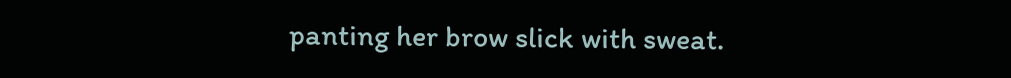panting her brow slick with sweat.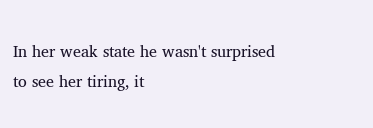In her weak state he wasn't surprised to see her tiring, it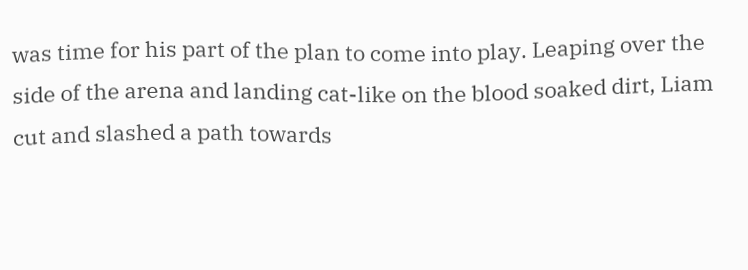was time for his part of the plan to come into play. Leaping over the side of the arena and landing cat-like on the blood soaked dirt, Liam cut and slashed a path towards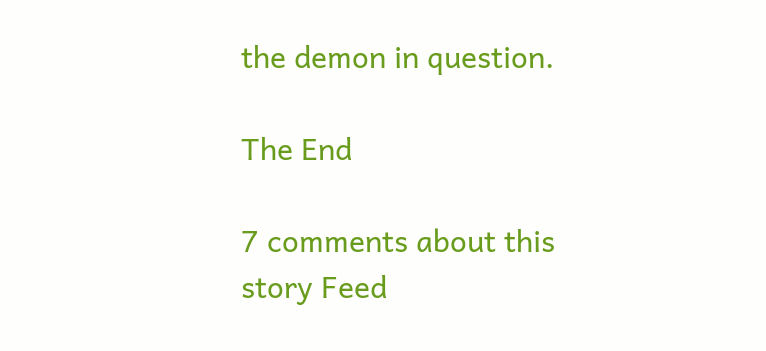the demon in question.

The End

7 comments about this story Feed